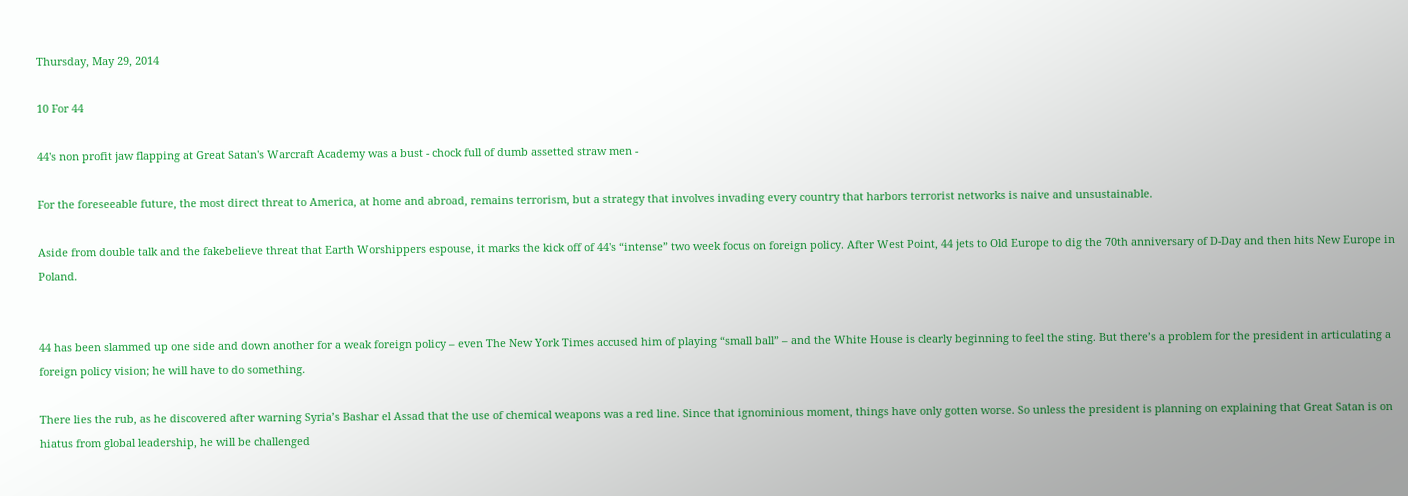Thursday, May 29, 2014

10 For 44

44's non profit jaw flapping at Great Satan's Warcraft Academy was a bust - chock full of dumb assetted straw men -

For the foreseeable future, the most direct threat to America, at home and abroad, remains terrorism, but a strategy that involves invading every country that harbors terrorist networks is naive and unsustainable.

Aside from double talk and the fakebelieve threat that Earth Worshippers espouse, it marks the kick off of 44's “intense” two week focus on foreign policy. After West Point, 44 jets to Old Europe to dig the 70th anniversary of D-Day and then hits New Europe in Poland.


44 has been slammed up one side and down another for a weak foreign policy – even The New York Times accused him of playing “small ball” – and the White House is clearly beginning to feel the sting. But there’s a problem for the president in articulating a foreign policy vision; he will have to do something.

There lies the rub, as he discovered after warning Syria’s Bashar el Assad that the use of chemical weapons was a red line. Since that ignominious moment, things have only gotten worse. So unless the president is planning on explaining that Great Satan is on hiatus from global leadership, he will be challenged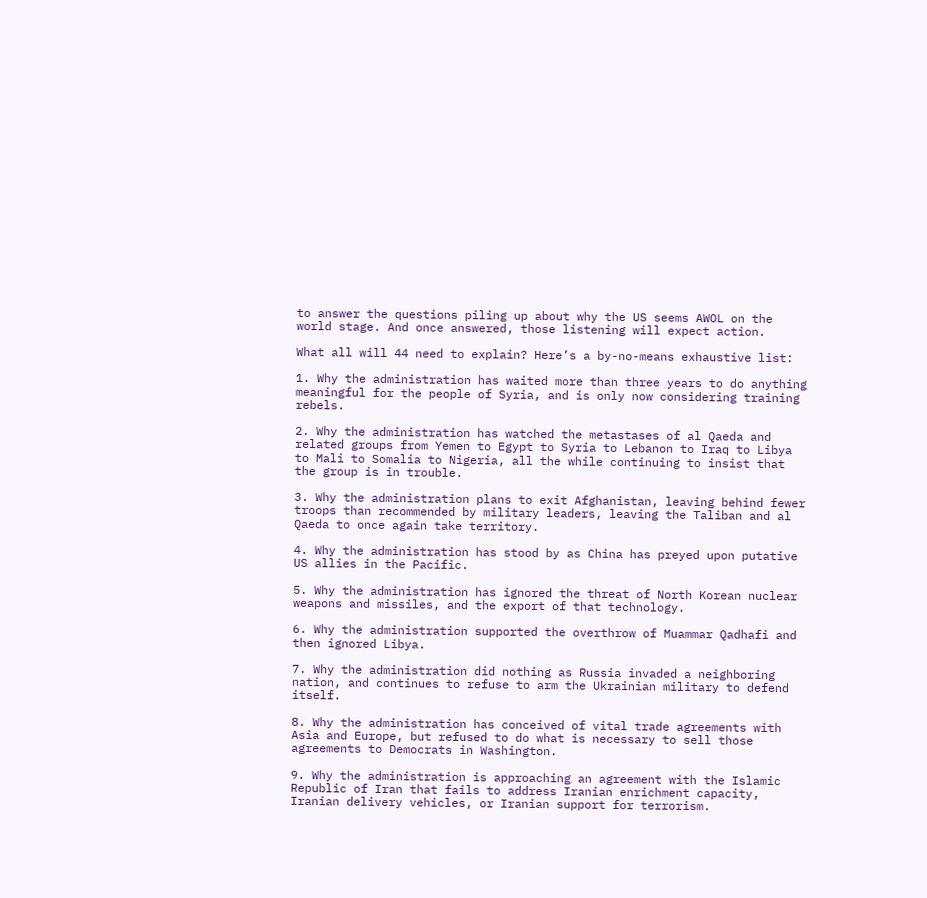to answer the questions piling up about why the US seems AWOL on the world stage. And once answered, those listening will expect action.

What all will 44 need to explain? Here’s a by-no-means exhaustive list:

1. Why the administration has waited more than three years to do anything meaningful for the people of Syria, and is only now considering training rebels.

2. Why the administration has watched the metastases of al Qaeda and related groups from Yemen to Egypt to Syria to Lebanon to Iraq to Libya to Mali to Somalia to Nigeria, all the while continuing to insist that the group is in trouble.

3. Why the administration plans to exit Afghanistan, leaving behind fewer troops than recommended by military leaders, leaving the Taliban and al Qaeda to once again take territory.

4. Why the administration has stood by as China has preyed upon putative US allies in the Pacific.

5. Why the administration has ignored the threat of North Korean nuclear weapons and missiles, and the export of that technology.

6. Why the administration supported the overthrow of Muammar Qadhafi and then ignored Libya.

7. Why the administration did nothing as Russia invaded a neighboring nation, and continues to refuse to arm the Ukrainian military to defend itself.

8. Why the administration has conceived of vital trade agreements with Asia and Europe, but refused to do what is necessary to sell those agreements to Democrats in Washington.

9. Why the administration is approaching an agreement with the Islamic Republic of Iran that fails to address Iranian enrichment capacity, Iranian delivery vehicles, or Iranian support for terrorism.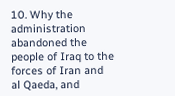10. Why the administration abandoned the people of Iraq to the forces of Iran and al Qaeda, and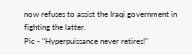now refuses to assist the Iraqi government in fighting the latter.
Pic - "Hyperpuissance never retires!"